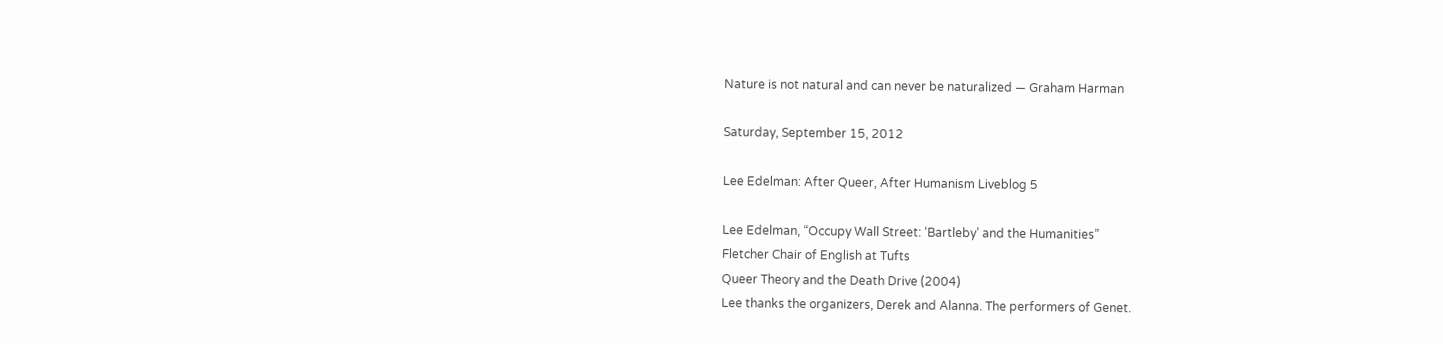Nature is not natural and can never be naturalized — Graham Harman

Saturday, September 15, 2012

Lee Edelman: After Queer, After Humanism Liveblog 5

Lee Edelman, “Occupy Wall Street: ‘Bartleby’ and the Humanities”
Fletcher Chair of English at Tufts
Queer Theory and the Death Drive (2004)
Lee thanks the organizers, Derek and Alanna. The performers of Genet.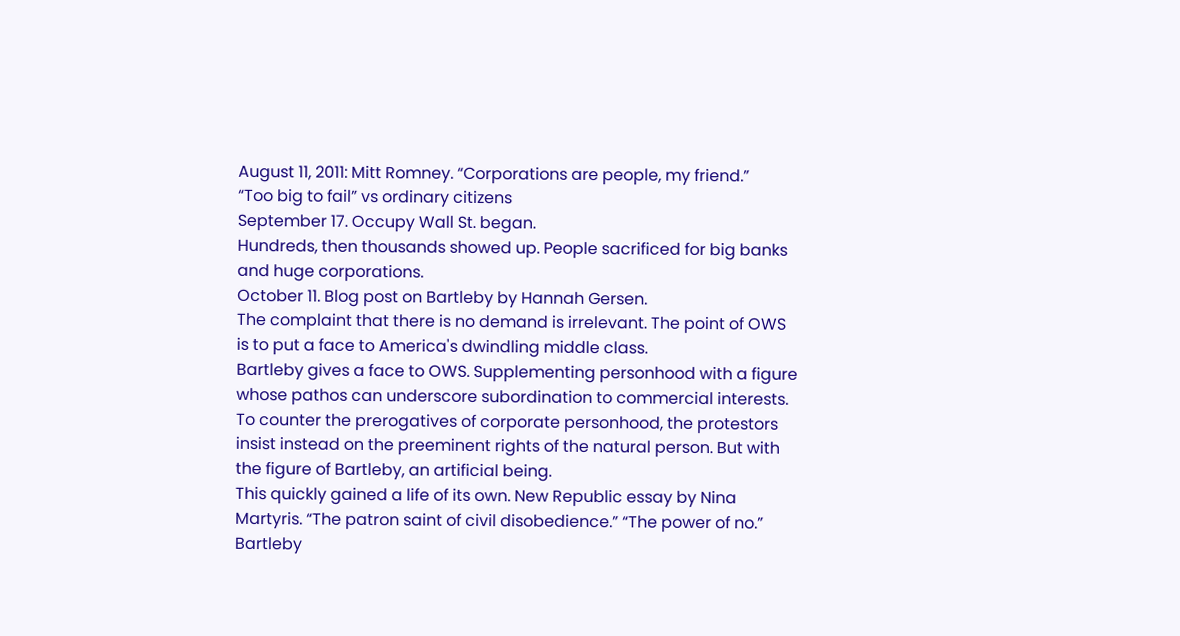August 11, 2011: Mitt Romney. “Corporations are people, my friend.”
“Too big to fail” vs ordinary citizens
September 17. Occupy Wall St. began.
Hundreds, then thousands showed up. People sacrificed for big banks and huge corporations.
October 11. Blog post on Bartleby by Hannah Gersen.
The complaint that there is no demand is irrelevant. The point of OWS is to put a face to America's dwindling middle class.
Bartleby gives a face to OWS. Supplementing personhood with a figure whose pathos can underscore subordination to commercial interests.
To counter the prerogatives of corporate personhood, the protestors insist instead on the preeminent rights of the natural person. But with the figure of Bartleby, an artificial being.
This quickly gained a life of its own. New Republic essay by Nina Martyris. “The patron saint of civil disobedience.” “The power of no.”
Bartleby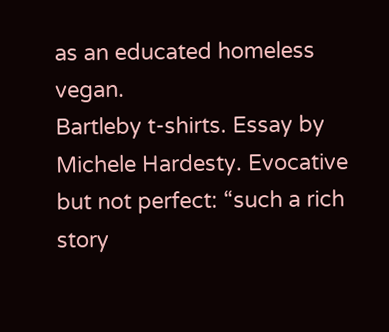as an educated homeless vegan.
Bartleby t-shirts. Essay by Michele Hardesty. Evocative but not perfect: “such a rich story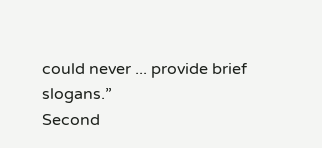could never ... provide brief slogans.”
Second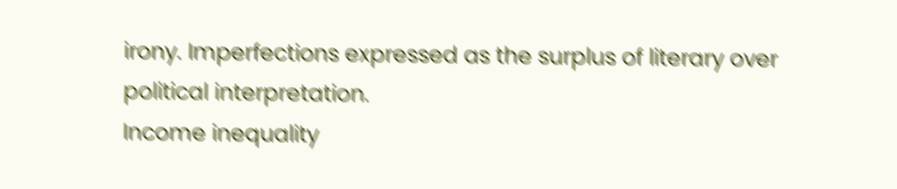irony. Imperfections expressed as the surplus of literary over political interpretation.
Income inequality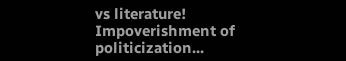vs literature! Impoverishment of politicization...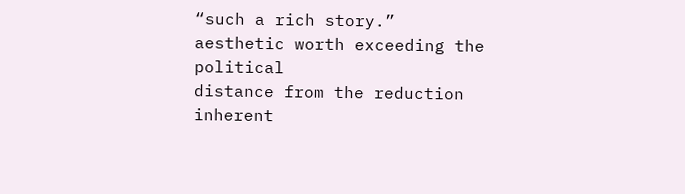“such a rich story.”
aesthetic worth exceeding the political
distance from the reduction inherent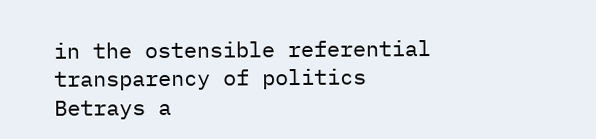in the ostensible referential transparency of politics
Betrays a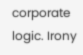corporate logic. Irony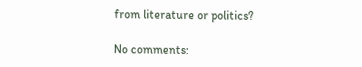from literature or politics?

No comments: